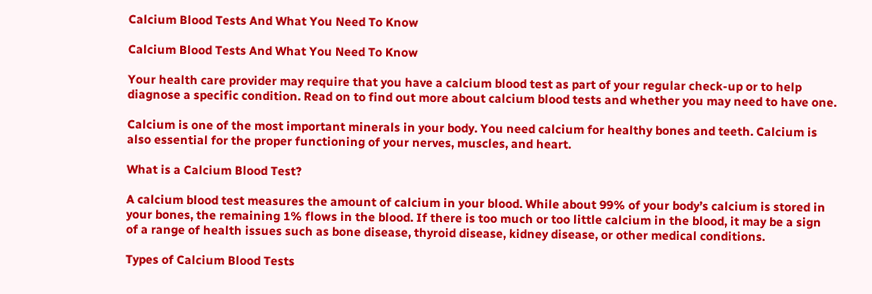Calcium Blood Tests And What You Need To Know

Calcium Blood Tests And What You Need To Know

Your health care provider may require that you have a calcium blood test as part of your regular check-up or to help diagnose a specific condition. Read on to find out more about calcium blood tests and whether you may need to have one.

Calcium is one of the most important minerals in your body. You need calcium for healthy bones and teeth. Calcium is also essential for the proper functioning of your nerves, muscles, and heart.

What is a Calcium Blood Test?

A calcium blood test measures the amount of calcium in your blood. While about 99% of your body’s calcium is stored in your bones, the remaining 1% flows in the blood. If there is too much or too little calcium in the blood, it may be a sign of a range of health issues such as bone disease, thyroid disease, kidney disease, or other medical conditions.

Types of Calcium Blood Tests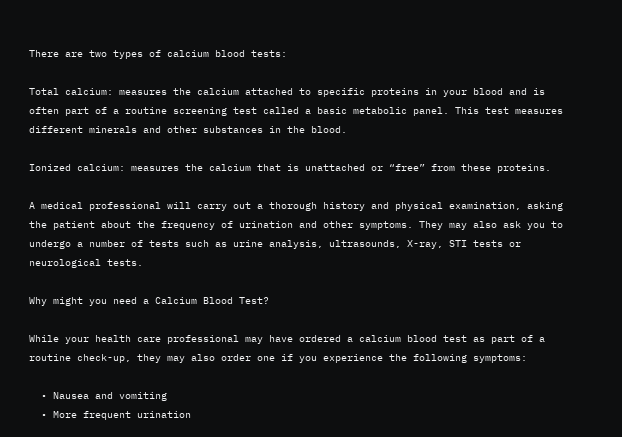There are two types of calcium blood tests:

Total calcium: measures the calcium attached to specific proteins in your blood and is often part of a routine screening test called a basic metabolic panel. This test measures different minerals and other substances in the blood.

Ionized calcium: measures the calcium that is unattached or “free” from these proteins.

A medical professional will carry out a thorough history and physical examination, asking the patient about the frequency of urination and other symptoms. They may also ask you to undergo a number of tests such as urine analysis, ultrasounds, X-ray, STI tests or neurological tests.

Why might you need a Calcium Blood Test?

While your health care professional may have ordered a calcium blood test as part of a routine check-up, they may also order one if you experience the following symptoms:

  • Nausea and vomiting
  • More frequent urination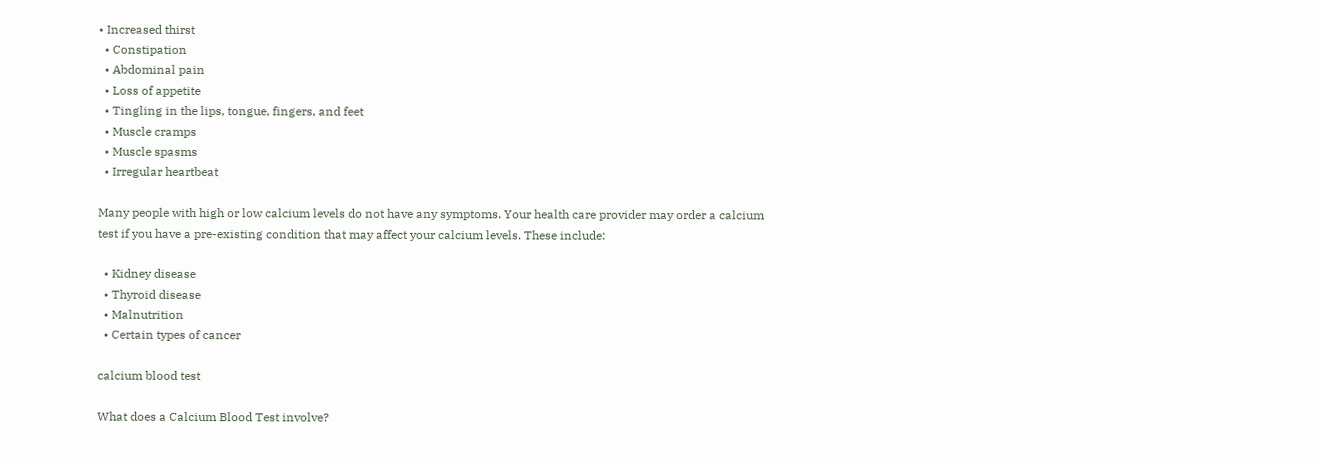• Increased thirst
  • Constipation
  • Abdominal pain
  • Loss of appetite
  • Tingling in the lips, tongue, fingers, and feet
  • Muscle cramps
  • Muscle spasms
  • Irregular heartbeat

Many people with high or low calcium levels do not have any symptoms. Your health care provider may order a calcium test if you have a pre-existing condition that may affect your calcium levels. These include:

  • Kidney disease
  • Thyroid disease
  • Malnutrition
  • Certain types of cancer

calcium blood test

What does a Calcium Blood Test involve?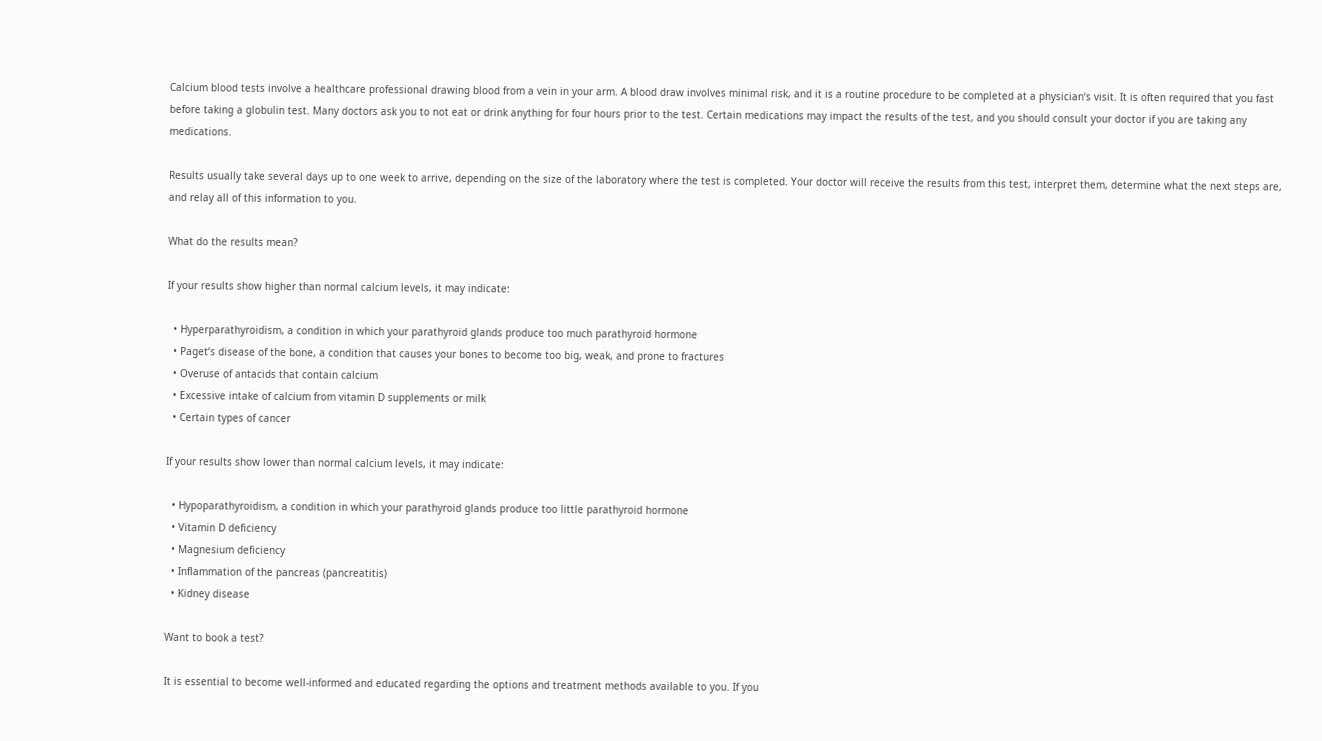Calcium blood tests involve a healthcare professional drawing blood from a vein in your arm. A blood draw involves minimal risk, and it is a routine procedure to be completed at a physician’s visit. It is often required that you fast before taking a globulin test. Many doctors ask you to not eat or drink anything for four hours prior to the test. Certain medications may impact the results of the test, and you should consult your doctor if you are taking any medications.

Results usually take several days up to one week to arrive, depending on the size of the laboratory where the test is completed. Your doctor will receive the results from this test, interpret them, determine what the next steps are, and relay all of this information to you.

What do the results mean?

If your results show higher than normal calcium levels, it may indicate:

  • Hyperparathyroidism, a condition in which your parathyroid glands produce too much parathyroid hormone
  • Paget’s disease of the bone, a condition that causes your bones to become too big, weak, and prone to fractures
  • Overuse of antacids that contain calcium
  • Excessive intake of calcium from vitamin D supplements or milk
  • Certain types of cancer

If your results show lower than normal calcium levels, it may indicate:

  • Hypoparathyroidism, a condition in which your parathyroid glands produce too little parathyroid hormone
  • Vitamin D deficiency
  • Magnesium deficiency
  • Inflammation of the pancreas (pancreatitis)
  • Kidney disease

Want to book a test?

It is essential to become well-informed and educated regarding the options and treatment methods available to you. If you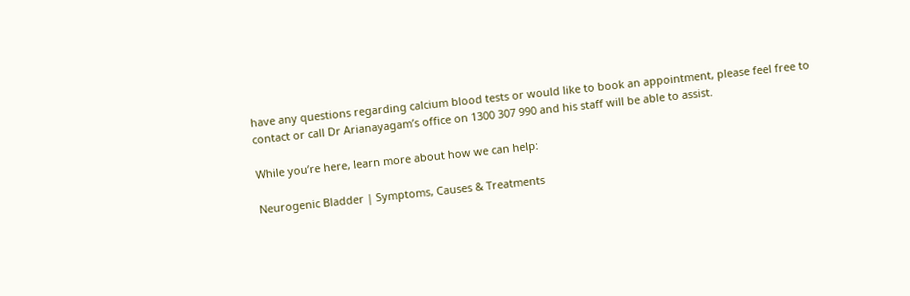have any questions regarding calcium blood tests or would like to book an appointment, please feel free to contact or call Dr Arianayagam’s office on 1300 307 990 and his staff will be able to assist.

While you’re here, learn more about how we can help:

Neurogenic Bladder | Symptoms, Causes & Treatments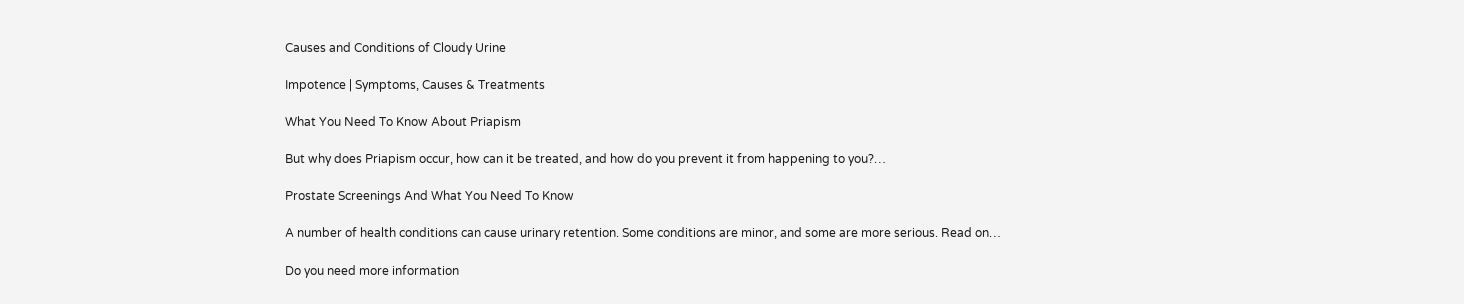Causes and Conditions of Cloudy Urine

Impotence | Symptoms, Causes & Treatments

What You Need To Know About Priapism

But why does Priapism occur, how can it be treated, and how do you prevent it from happening to you?…

Prostate Screenings And What You Need To Know

A number of health conditions can cause urinary retention. Some conditions are minor, and some are more serious. Read on…

Do you need more information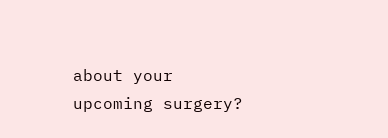about your upcoming surgery?